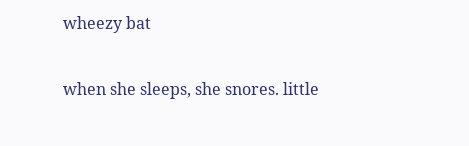wheezy bat

when she sleeps, she snores. little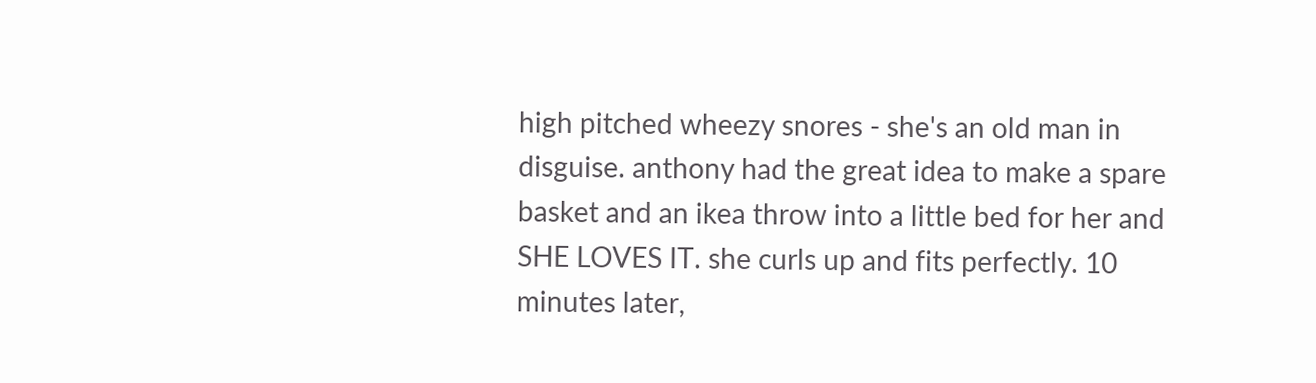high pitched wheezy snores - she's an old man in disguise. anthony had the great idea to make a spare basket and an ikea throw into a little bed for her and SHE LOVES IT. she curls up and fits perfectly. 10 minutes later,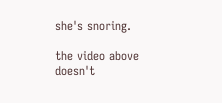she's snoring.

the video above doesn't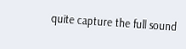quite capture the full sound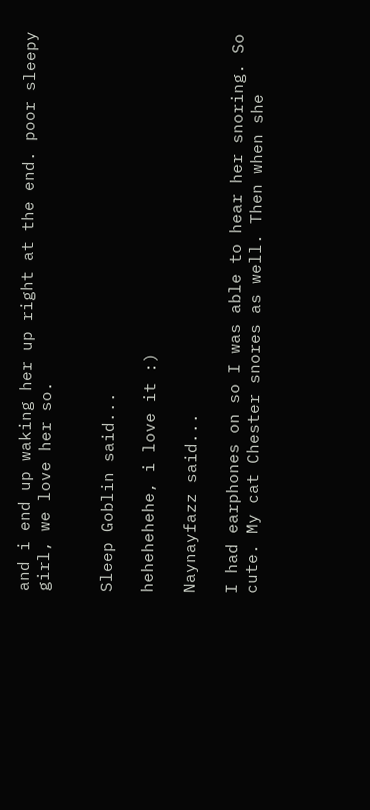and i end up waking her up right at the end. poor sleepy girl, we love her so.


Sleep Goblin said...

hehehehehe, i love it :)

Naynayfazz said...

I had earphones on so I was able to hear her snoring. So cute. My cat Chester snores as well. Then when she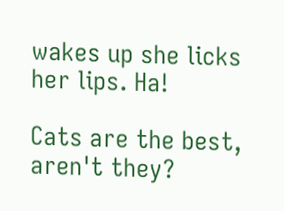wakes up she licks her lips. Ha!

Cats are the best, aren't they?